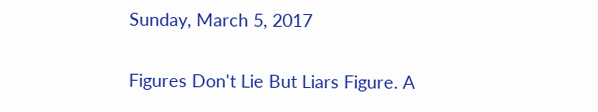Sunday, March 5, 2017

Figures Don't Lie But Liars Figure. A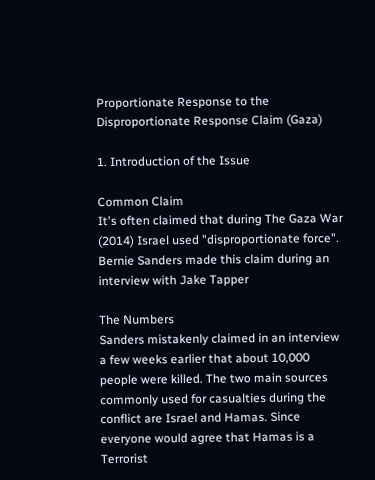Proportionate Response to the Disproportionate Response Claim (Gaza)

1. Introduction of the Issue

Common Claim
It's often claimed that during The Gaza War (2014) Israel used "disproportionate force".  Bernie Sanders made this claim during an interview with Jake Tapper

The Numbers
Sanders mistakenly claimed in an interview a few weeks earlier that about 10,000 people were killed. The two main sources commonly used for casualties during the conflict are Israel and Hamas. Since everyone would agree that Hamas is a Terrorist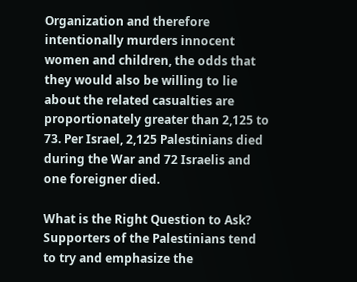Organization and therefore intentionally murders innocent women and children, the odds that they would also be willing to lie about the related casualties are proportionately greater than 2,125 to 73. Per Israel, 2,125 Palestinians died during the War and 72 Israelis and one foreigner died.

What is the Right Question to Ask?
Supporters of the Palestinians tend to try and emphasize the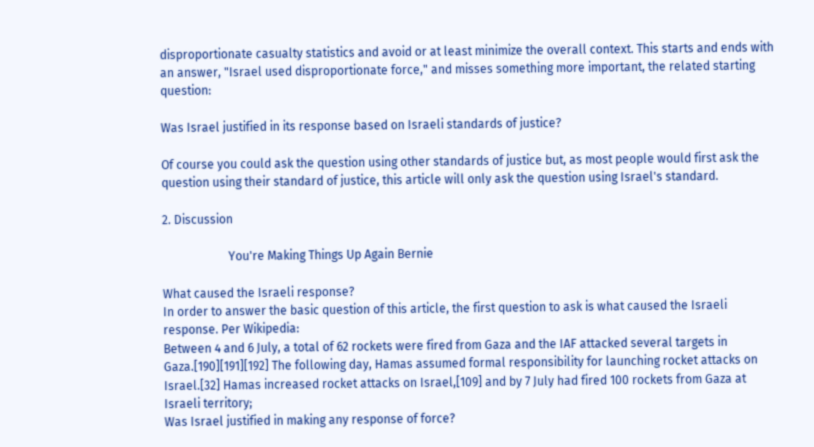disproportionate casualty statistics and avoid or at least minimize the overall context. This starts and ends with an answer, "Israel used disproportionate force," and misses something more important, the related starting question:

Was Israel justified in its response based on Israeli standards of justice?

Of course you could ask the question using other standards of justice but, as most people would first ask the question using their standard of justice, this article will only ask the question using Israel's standard.

2. Discussion

                      You're Making Things Up Again Bernie

What caused the Israeli response?
In order to answer the basic question of this article, the first question to ask is what caused the Israeli response. Per Wikipedia:
Between 4 and 6 July, a total of 62 rockets were fired from Gaza and the IAF attacked several targets in Gaza.[190][191][192] The following day, Hamas assumed formal responsibility for launching rocket attacks on Israel.[32] Hamas increased rocket attacks on Israel,[109] and by 7 July had fired 100 rockets from Gaza at Israeli territory;
Was Israel justified in making any response of force?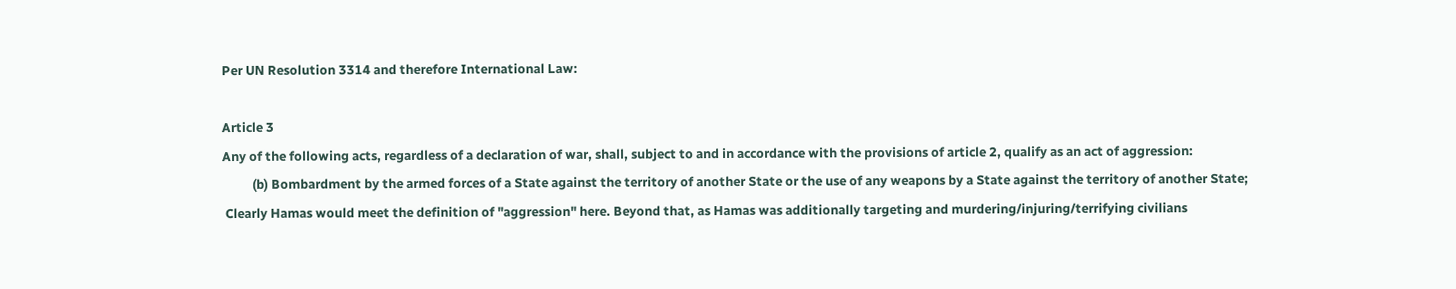Per UN Resolution 3314 and therefore International Law:

Article 3
Any of the following acts, regardless of a declaration of war, shall, subject to and in accordance with the provisions of article 2, qualify as an act of aggression:
          (b) Bombardment by the armed forces of a State against the territory of another State or the use of any weapons by a State against the territory of another State;
 Clearly Hamas would meet the definition of "aggression" here. Beyond that, as Hamas was additionally targeting and murdering/injuring/terrifying civilians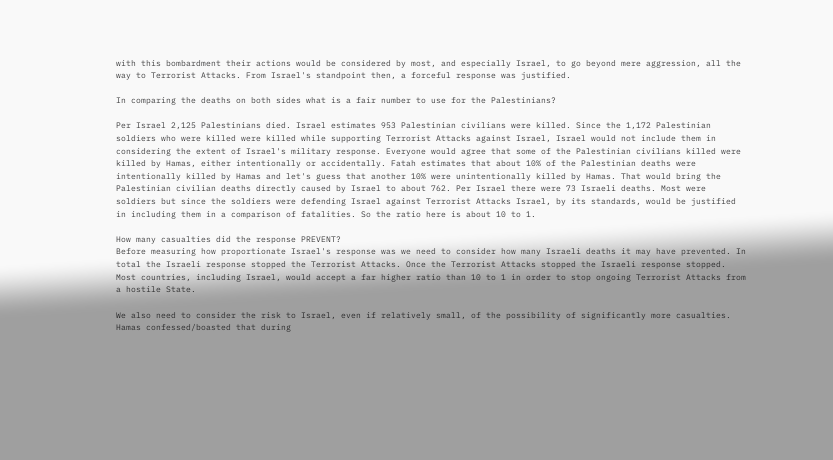with this bombardment their actions would be considered by most, and especially Israel, to go beyond mere aggression, all the way to Terrorist Attacks. From Israel's standpoint then, a forceful response was justified.

In comparing the deaths on both sides what is a fair number to use for the Palestinians?

Per Israel 2,125 Palestinians died. Israel estimates 953 Palestinian civilians were killed. Since the 1,172 Palestinian soldiers who were killed were killed while supporting Terrorist Attacks against Israel, Israel would not include them in considering the extent of Israel's military response. Everyone would agree that some of the Palestinian civilians killed were killed by Hamas, either intentionally or accidentally. Fatah estimates that about 10% of the Palestinian deaths were intentionally killed by Hamas and let's guess that another 10% were unintentionally killed by Hamas. That would bring the Palestinian civilian deaths directly caused by Israel to about 762. Per Israel there were 73 Israeli deaths. Most were soldiers but since the soldiers were defending Israel against Terrorist Attacks Israel, by its standards, would be justified in including them in a comparison of fatalities. So the ratio here is about 10 to 1.

How many casualties did the response PREVENT?
Before measuring how proportionate Israel's response was we need to consider how many Israeli deaths it may have prevented. In total the Israeli response stopped the Terrorist Attacks. Once the Terrorist Attacks stopped the Israeli response stopped. Most countries, including Israel, would accept a far higher ratio than 10 to 1 in order to stop ongoing Terrorist Attacks from a hostile State.

We also need to consider the risk to Israel, even if relatively small, of the possibility of significantly more casualties. Hamas confessed/boasted that during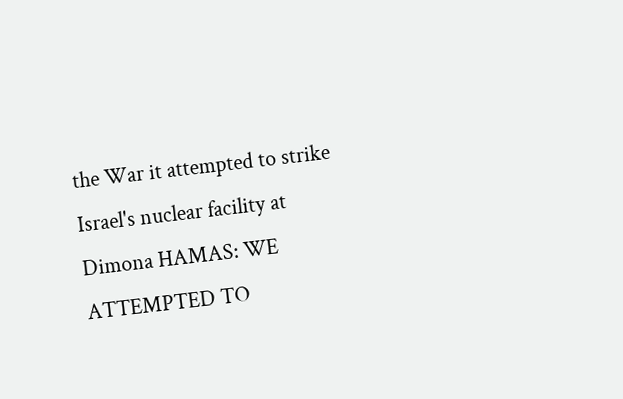the War it attempted to strike Israel's nuclear facility at Dimona HAMAS: WE ATTEMPTED TO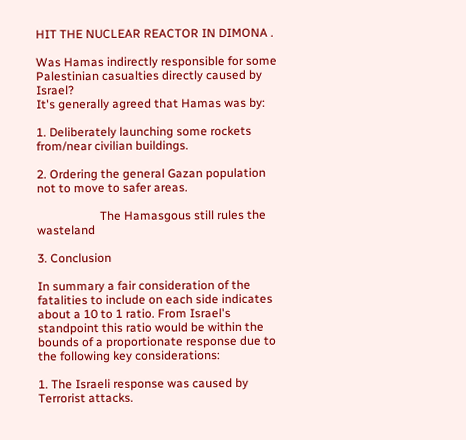HIT THE NUCLEAR REACTOR IN DIMONA .

Was Hamas indirectly responsible for some Palestinian casualties directly caused by Israel?
It's generally agreed that Hamas was by:

1. Deliberately launching some rockets from/near civilian buildings.

2. Ordering the general Gazan population not to move to safer areas.

                     The Hamasgous still rules the wasteland

3. Conclusion

In summary a fair consideration of the fatalities to include on each side indicates about a 10 to 1 ratio. From Israel's standpoint this ratio would be within the bounds of a proportionate response due to the following key considerations:

1. The Israeli response was caused by Terrorist attacks.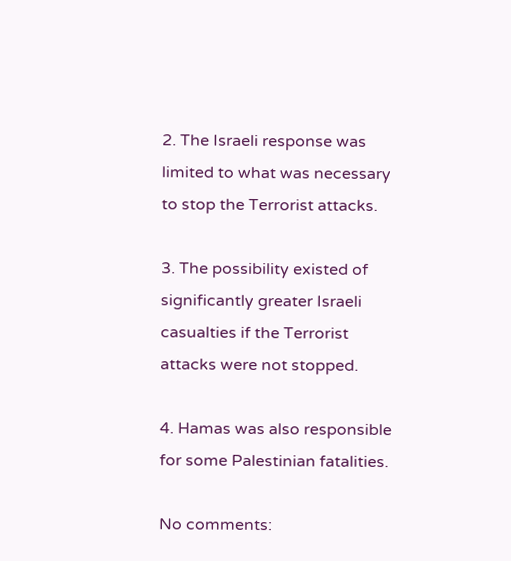2. The Israeli response was limited to what was necessary to stop the Terrorist attacks.

3. The possibility existed of significantly greater Israeli casualties if the Terrorist attacks were not stopped.

4. Hamas was also responsible for some Palestinian fatalities.

No comments: